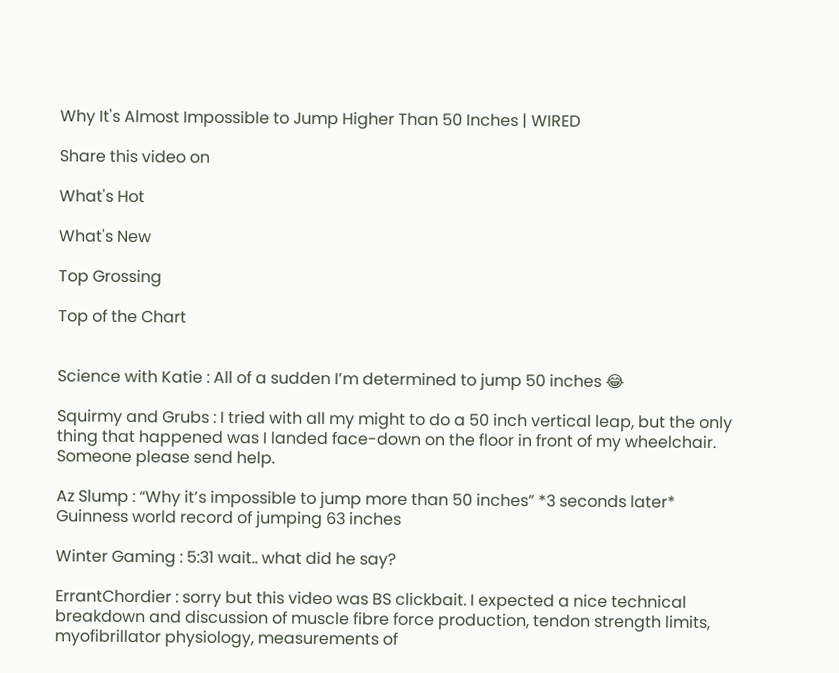Why It's Almost Impossible to Jump Higher Than 50 Inches | WIRED

Share this video on

What's Hot

What's New

Top Grossing

Top of the Chart


Science with Katie : All of a sudden I’m determined to jump 50 inches 😂

Squirmy and Grubs : I tried with all my might to do a 50 inch vertical leap, but the only thing that happened was I landed face-down on the floor in front of my wheelchair. Someone please send help.

Az Slump : “Why it’s impossible to jump more than 50 inches” *3 seconds later* Guinness world record of jumping 63 inches

Winter Gaming : 5:31 wait.. what did he say?

ErrantChordier : sorry but this video was BS clickbait. I expected a nice technical breakdown and discussion of muscle fibre force production, tendon strength limits, myofibrillator physiology, measurements of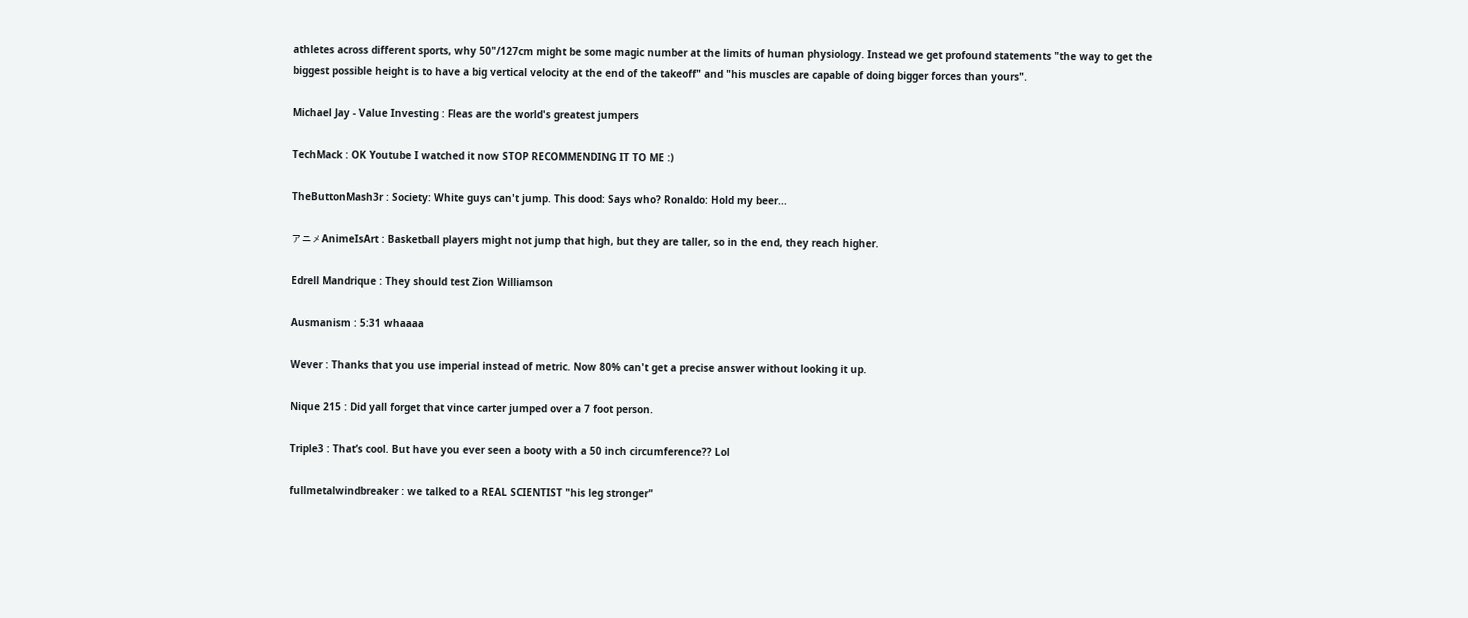athletes across different sports, why 50"/127cm might be some magic number at the limits of human physiology. Instead we get profound statements "the way to get the biggest possible height is to have a big vertical velocity at the end of the takeoff" and "his muscles are capable of doing bigger forces than yours".

Michael Jay - Value Investing : Fleas are the world's greatest jumpers

TechMack : OK Youtube I watched it now STOP RECOMMENDING IT TO ME :)

TheButtonMash3r : Society: White guys can't jump. This dood: Says who? Ronaldo: Hold my beer...

アニメAnimeIsArt : Basketball players might not jump that high, but they are taller, so in the end, they reach higher.

Edrell Mandrique : They should test Zion Williamson

Ausmanism : 5:31 whaaaa

Wever : Thanks that you use imperial instead of metric. Now 80% can't get a precise answer without looking it up.

Nique 215 : Did yall forget that vince carter jumped over a 7 foot person.

Triple3 : That’s cool. But have you ever seen a booty with a 50 inch circumference?? Lol

fullmetalwindbreaker : we talked to a REAL SCIENTIST "his leg stronger"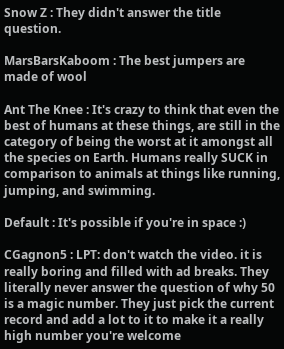Snow Z : They didn't answer the title question.

MarsBarsKaboom : The best jumpers are made of wool

Ant The Knee : It's crazy to think that even the best of humans at these things, are still in the category of being the worst at it amongst all the species on Earth. Humans really SUCK in comparison to animals at things like running, jumping, and swimming.

Default : It's possible if you're in space :)

CGagnon5 : LPT: don't watch the video. it is really boring and filled with ad breaks. They literally never answer the question of why 50 is a magic number. They just pick the current record and add a lot to it to make it a really high number you're welcome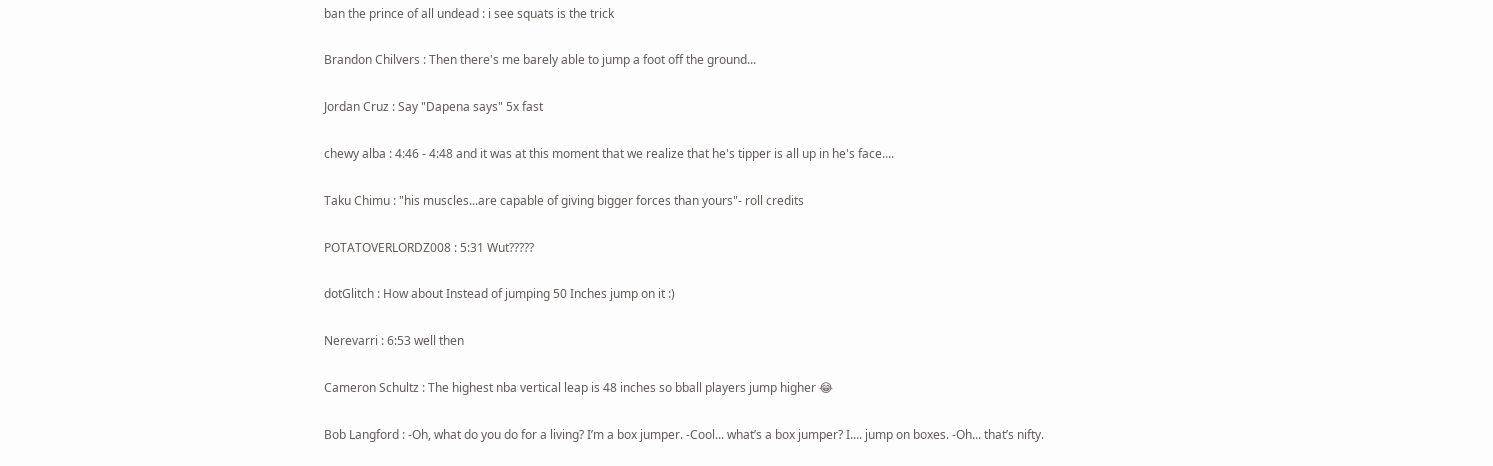ban the prince of all undead : i see squats is the trick

Brandon Chilvers : Then there's me barely able to jump a foot off the ground...

Jordan Cruz : Say "Dapena says" 5x fast

chewy alba : 4:46 - 4:48 and it was at this moment that we realize that he's tipper is all up in he's face....

Taku Chimu : "his muscles...are capable of giving bigger forces than yours"- roll credits

POTATOVERLORDZ008 : 5:31 Wut?????

dotGlitch : How about Instead of jumping 50 Inches jump on it :)

Nerevarri : 6:53 well then

Cameron Schultz : The highest nba vertical leap is 48 inches so bball players jump higher 😂

Bob Langford : -Oh, what do you do for a living? I’m a box jumper. -Cool... what’s a box jumper? I.... jump on boxes. -Oh... that’s nifty.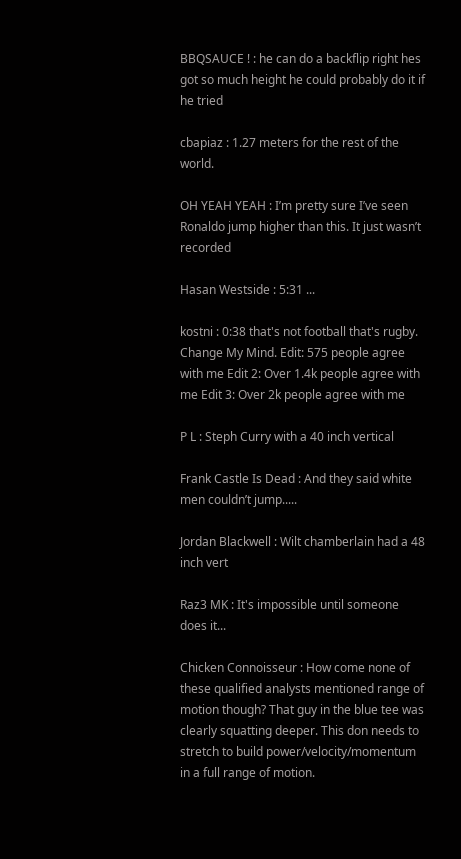BBQSAUCE ! : he can do a backflip right hes got so much height he could probably do it if he tried

cbapiaz : 1.27 meters for the rest of the world.

OH YEAH YEAH : I’m pretty sure I’ve seen Ronaldo jump higher than this. It just wasn’t recorded

Hasan Westside : 5:31 ...

kostni : 0:38 that's not football that's rugby. Change My Mind. Edit: 575 people agree with me Edit 2: Over 1.4k people agree with me Edit 3: Over 2k people agree with me

P L : Steph Curry with a 40 inch vertical

Frank Castle Is Dead : And they said white men couldn’t jump.....

Jordan Blackwell : Wilt chamberlain had a 48 inch vert

Raz3 MK : It's impossible until someone does it...

Chicken Connoisseur : How come none of these qualified analysts mentioned range of motion though? That guy in the blue tee was clearly squatting deeper. This don needs to stretch to build power/velocity/momentum in a full range of motion.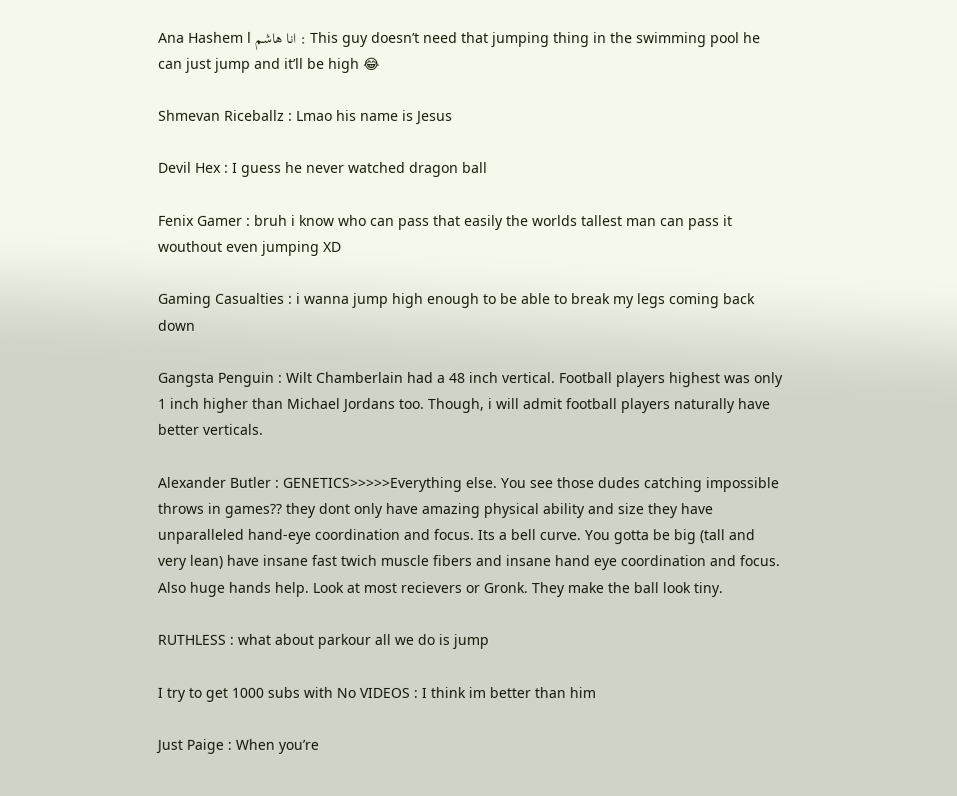Ana Hashem l انا هاشم : This guy doesn’t need that jumping thing in the swimming pool he can just jump and it’ll be high 😂

Shmevan Riceballz : Lmao his name is Jesus

Devil Hex : I guess he never watched dragon ball

Fenix Gamer : bruh i know who can pass that easily the worlds tallest man can pass it wouthout even jumping XD

Gaming Casualties : i wanna jump high enough to be able to break my legs coming back down

Gangsta Penguin : Wilt Chamberlain had a 48 inch vertical. Football players highest was only 1 inch higher than Michael Jordans too. Though, i will admit football players naturally have better verticals.

Alexander Butler : GENETICS>>>>>Everything else. You see those dudes catching impossible throws in games?? they dont only have amazing physical ability and size they have unparalleled hand-eye coordination and focus. Its a bell curve. You gotta be big (tall and very lean) have insane fast twich muscle fibers and insane hand eye coordination and focus. Also huge hands help. Look at most recievers or Gronk. They make the ball look tiny.

RUTHLESS : what about parkour all we do is jump

I try to get 1000 subs with No VIDEOS : I think im better than him

Just Paige : When you’re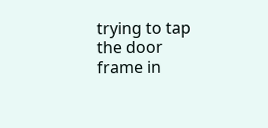trying to tap the door frame in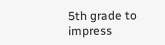5th grade to impress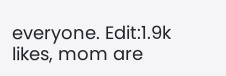everyone. Edit:1.9k likes, mom are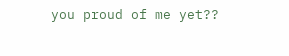you proud of me yet??